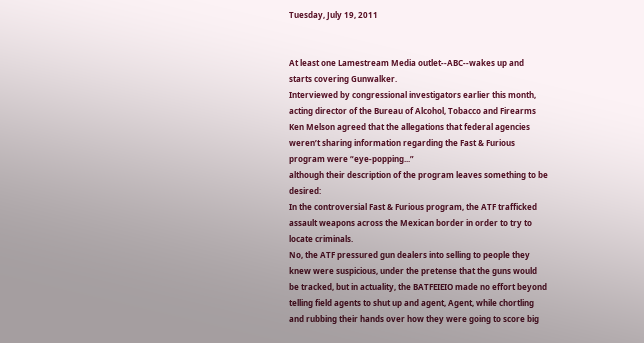Tuesday, July 19, 2011


At least one Lamestream Media outlet--ABC--wakes up and starts covering Gunwalker.
Interviewed by congressional investigators earlier this month, acting director of the Bureau of Alcohol, Tobacco and Firearms Ken Melson agreed that the allegations that federal agencies weren’t sharing information regarding the Fast & Furious program were “eye-popping...”
although their description of the program leaves something to be desired:
In the controversial Fast & Furious program, the ATF trafficked assault weapons across the Mexican border in order to try to locate criminals.
No, the ATF pressured gun dealers into selling to people they knew were suspicious, under the pretense that the guns would be tracked, but in actuality, the BATFEIEIO made no effort beyond telling field agents to shut up and agent, Agent, while chortling and rubbing their hands over how they were going to score big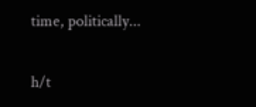time, politically...

h/t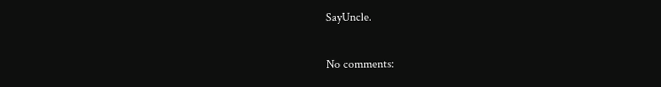SayUncle.

No comments: